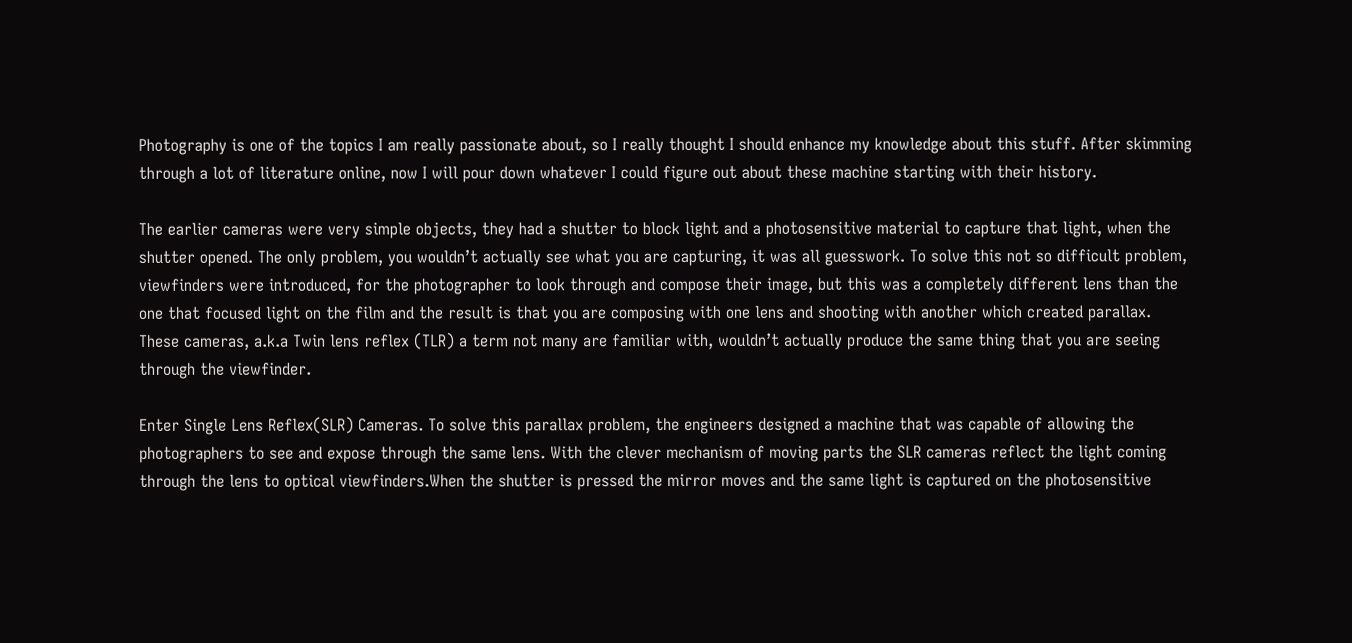Photography is one of the topics I am really passionate about, so I really thought I should enhance my knowledge about this stuff. After skimming through a lot of literature online, now I will pour down whatever I could figure out about these machine starting with their history.

The earlier cameras were very simple objects, they had a shutter to block light and a photosensitive material to capture that light, when the shutter opened. The only problem, you wouldn’t actually see what you are capturing, it was all guesswork. To solve this not so difficult problem, viewfinders were introduced, for the photographer to look through and compose their image, but this was a completely different lens than the one that focused light on the film and the result is that you are composing with one lens and shooting with another which created parallax. These cameras, a.k.a Twin lens reflex (TLR) a term not many are familiar with, wouldn’t actually produce the same thing that you are seeing through the viewfinder.

Enter Single Lens Reflex(SLR) Cameras. To solve this parallax problem, the engineers designed a machine that was capable of allowing the photographers to see and expose through the same lens. With the clever mechanism of moving parts the SLR cameras reflect the light coming through the lens to optical viewfinders.When the shutter is pressed the mirror moves and the same light is captured on the photosensitive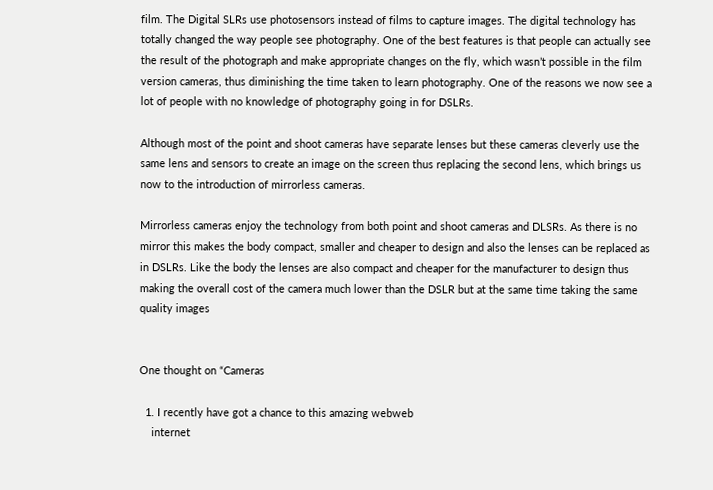film. The Digital SLRs use photosensors instead of films to capture images. The digital technology has totally changed the way people see photography. One of the best features is that people can actually see the result of the photograph and make appropriate changes on the fly, which wasn’t possible in the film version cameras, thus diminishing the time taken to learn photography. One of the reasons we now see a lot of people with no knowledge of photography going in for DSLRs.

Although most of the point and shoot cameras have separate lenses but these cameras cleverly use the same lens and sensors to create an image on the screen thus replacing the second lens, which brings us now to the introduction of mirrorless cameras.

Mirrorless cameras enjoy the technology from both point and shoot cameras and DLSRs. As there is no mirror this makes the body compact, smaller and cheaper to design and also the lenses can be replaced as in DSLRs. Like the body the lenses are also compact and cheaper for the manufacturer to design thus making the overall cost of the camera much lower than the DSLR but at the same time taking the same quality images


One thought on “Cameras

  1. I recently have got a chance to this amazing webweb
    internet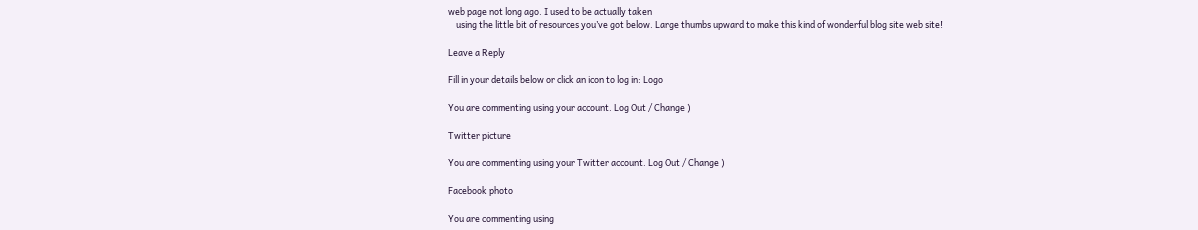web page not long ago. I used to be actually taken
    using the little bit of resources you’ve got below. Large thumbs upward to make this kind of wonderful blog site web site!

Leave a Reply

Fill in your details below or click an icon to log in: Logo

You are commenting using your account. Log Out / Change )

Twitter picture

You are commenting using your Twitter account. Log Out / Change )

Facebook photo

You are commenting using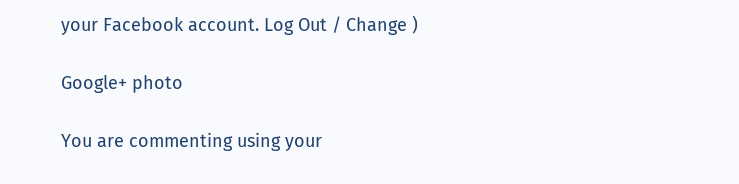your Facebook account. Log Out / Change )

Google+ photo

You are commenting using your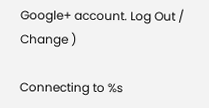Google+ account. Log Out / Change )

Connecting to %s